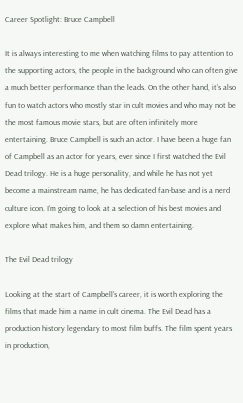Career Spotlight: Bruce Campbell

It is always interesting to me when watching films to pay attention to the supporting actors, the people in the background who can often give a much better performance than the leads. On the other hand, it’s also fun to watch actors who mostly star in cult movies and who may not be the most famous movie stars, but are often infinitely more entertaining. Bruce Campbell is such an actor. I have been a huge fan of Campbell as an actor for years, ever since I first watched the Evil Dead trilogy. He is a huge personality, and while he has not yet become a mainstream name, he has dedicated fan-base and is a nerd culture icon. I’m going to look at a selection of his best movies and explore what makes him, and them so damn entertaining.

The Evil Dead trilogy

Looking at the start of Campbell’s career, it is worth exploring the films that made him a name in cult cinema. The Evil Dead has a production history legendary to most film buffs. The film spent years in production,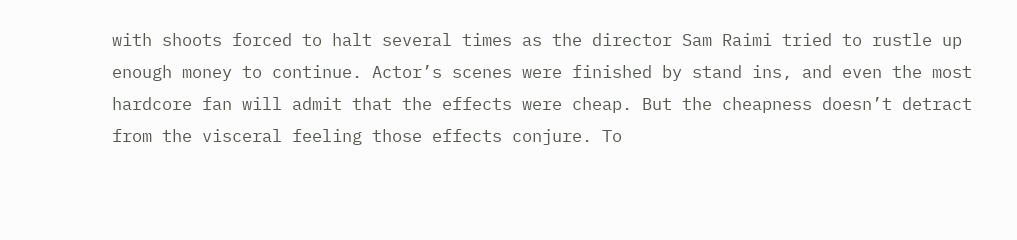with shoots forced to halt several times as the director Sam Raimi tried to rustle up enough money to continue. Actor’s scenes were finished by stand ins, and even the most hardcore fan will admit that the effects were cheap. But the cheapness doesn’t detract from the visceral feeling those effects conjure. To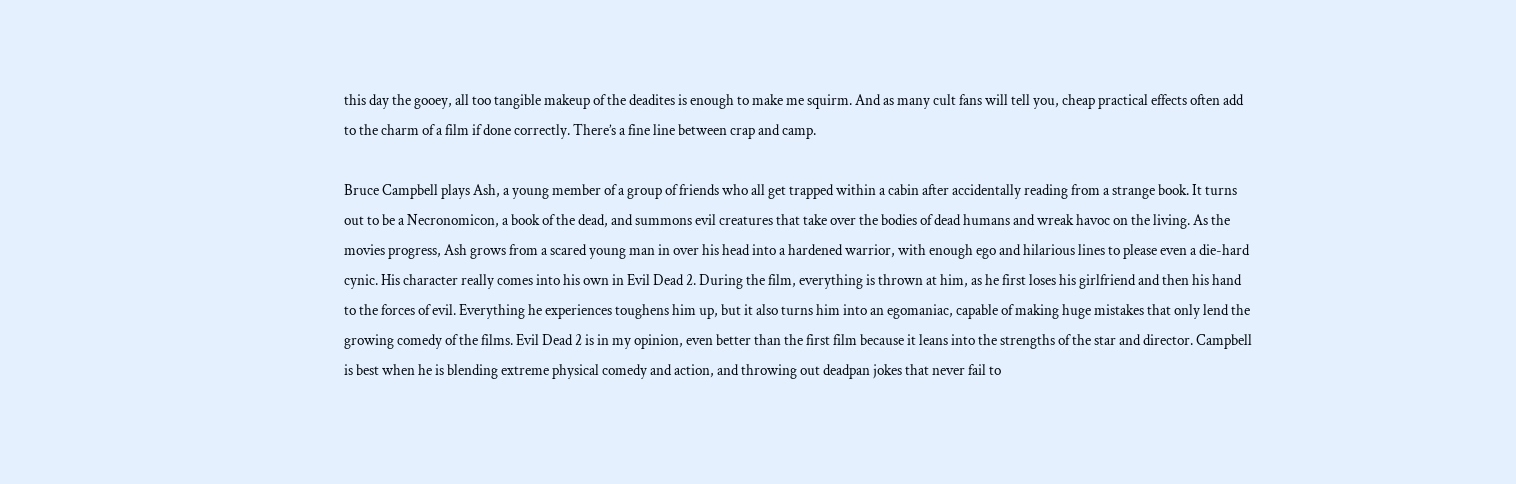this day the gooey, all too tangible makeup of the deadites is enough to make me squirm. And as many cult fans will tell you, cheap practical effects often add to the charm of a film if done correctly. There’s a fine line between crap and camp.

Bruce Campbell plays Ash, a young member of a group of friends who all get trapped within a cabin after accidentally reading from a strange book. It turns out to be a Necronomicon, a book of the dead, and summons evil creatures that take over the bodies of dead humans and wreak havoc on the living. As the movies progress, Ash grows from a scared young man in over his head into a hardened warrior, with enough ego and hilarious lines to please even a die-hard cynic. His character really comes into his own in Evil Dead 2. During the film, everything is thrown at him, as he first loses his girlfriend and then his hand to the forces of evil. Everything he experiences toughens him up, but it also turns him into an egomaniac, capable of making huge mistakes that only lend the growing comedy of the films. Evil Dead 2 is in my opinion, even better than the first film because it leans into the strengths of the star and director. Campbell is best when he is blending extreme physical comedy and action, and throwing out deadpan jokes that never fail to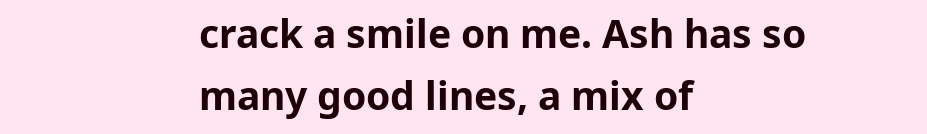crack a smile on me. Ash has so many good lines, a mix of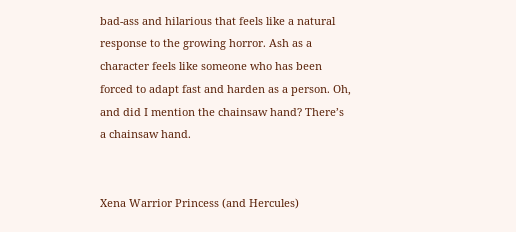bad-ass and hilarious that feels like a natural response to the growing horror. Ash as a character feels like someone who has been forced to adapt fast and harden as a person. Oh, and did I mention the chainsaw hand? There’s a chainsaw hand.


Xena Warrior Princess (and Hercules)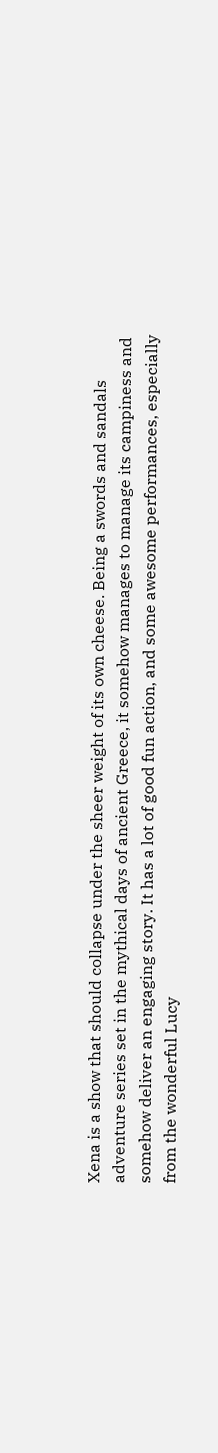Xena is a show that should collapse under the sheer weight of its own cheese. Being a swords and sandals adventure series set in the mythical days of ancient Greece, it somehow manages to manage its campiness and somehow deliver an engaging story. It has a lot of good fun action, and some awesome performances, especially from the wonderful Lucy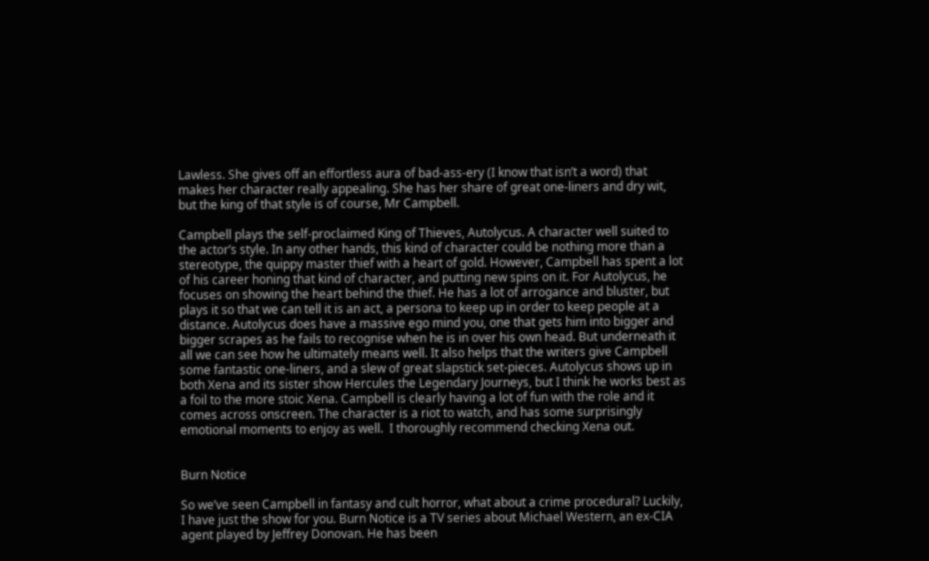Lawless. She gives off an effortless aura of bad-ass-ery (I know that isn’t a word) that makes her character really appealing. She has her share of great one-liners and dry wit, but the king of that style is of course, Mr Campbell.

Campbell plays the self-proclaimed King of Thieves, Autolycus. A character well suited to the actor’s style. In any other hands, this kind of character could be nothing more than a stereotype, the quippy master thief with a heart of gold. However, Campbell has spent a lot of his career honing that kind of character, and putting new spins on it. For Autolycus, he focuses on showing the heart behind the thief. He has a lot of arrogance and bluster, but plays it so that we can tell it is an act, a persona to keep up in order to keep people at a distance. Autolycus does have a massive ego mind you, one that gets him into bigger and bigger scrapes as he fails to recognise when he is in over his own head. But underneath it all we can see how he ultimately means well. It also helps that the writers give Campbell some fantastic one-liners, and a slew of great slapstick set-pieces. Autolycus shows up in both Xena and its sister show Hercules the Legendary Journeys, but I think he works best as a foil to the more stoic Xena. Campbell is clearly having a lot of fun with the role and it comes across onscreen. The character is a riot to watch, and has some surprisingly emotional moments to enjoy as well.  I thoroughly recommend checking Xena out.


Burn Notice

So we’ve seen Campbell in fantasy and cult horror, what about a crime procedural? Luckily, I have just the show for you. Burn Notice is a TV series about Michael Western, an ex-CIA agent played by Jeffrey Donovan. He has been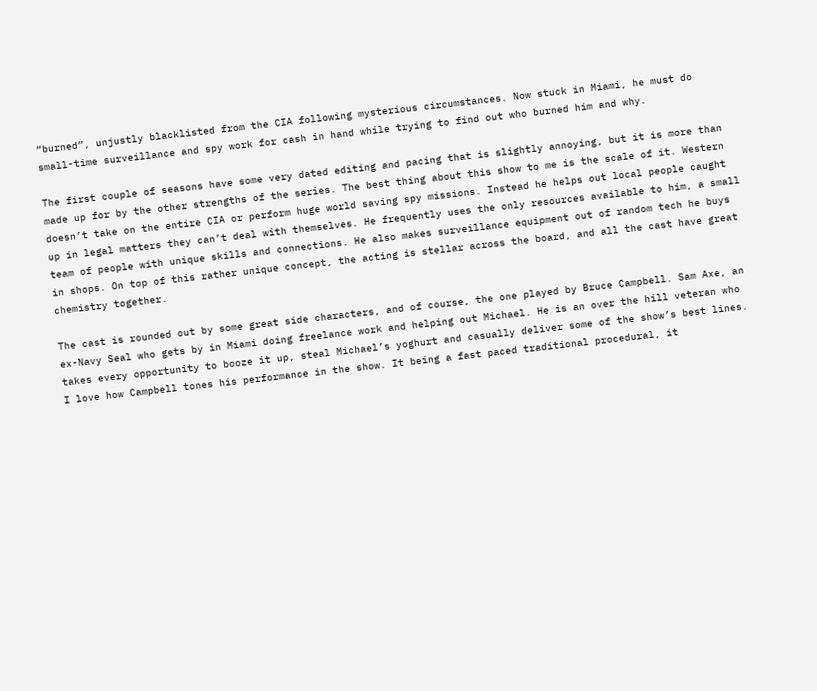“burned”, unjustly blacklisted from the CIA following mysterious circumstances. Now stuck in Miami, he must do small-time surveillance and spy work for cash in hand while trying to find out who burned him and why.

The first couple of seasons have some very dated editing and pacing that is slightly annoying, but it is more than made up for by the other strengths of the series. The best thing about this show to me is the scale of it. Western doesn’t take on the entire CIA or perform huge world saving spy missions. Instead he helps out local people caught up in legal matters they can’t deal with themselves. He frequently uses the only resources available to him, a small team of people with unique skills and connections. He also makes surveillance equipment out of random tech he buys in shops. On top of this rather unique concept, the acting is stellar across the board, and all the cast have great chemistry together.

The cast is rounded out by some great side characters, and of course, the one played by Bruce Campbell. Sam Axe, an ex-Navy Seal who gets by in Miami doing freelance work and helping out Michael. He is an over the hill veteran who takes every opportunity to booze it up, steal Michael’s yoghurt and casually deliver some of the show’s best lines. I love how Campbell tones his performance in the show. It being a fast paced traditional procedural, it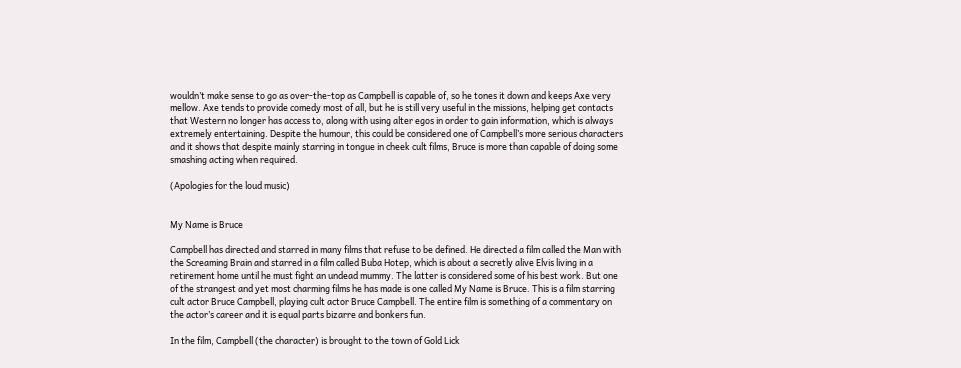wouldn’t make sense to go as over-the-top as Campbell is capable of, so he tones it down and keeps Axe very mellow. Axe tends to provide comedy most of all, but he is still very useful in the missions, helping get contacts that Western no longer has access to, along with using alter egos in order to gain information, which is always extremely entertaining. Despite the humour, this could be considered one of Campbell’s more serious characters and it shows that despite mainly starring in tongue in cheek cult films, Bruce is more than capable of doing some smashing acting when required.

(Apologies for the loud music)


My Name is Bruce

Campbell has directed and starred in many films that refuse to be defined. He directed a film called the Man with the Screaming Brain and starred in a film called Buba Hotep, which is about a secretly alive Elvis living in a retirement home until he must fight an undead mummy. The latter is considered some of his best work. But one of the strangest and yet most charming films he has made is one called My Name is Bruce. This is a film starring cult actor Bruce Campbell, playing cult actor Bruce Campbell. The entire film is something of a commentary on the actor’s career and it is equal parts bizarre and bonkers fun.

In the film, Campbell (the character) is brought to the town of Gold Lick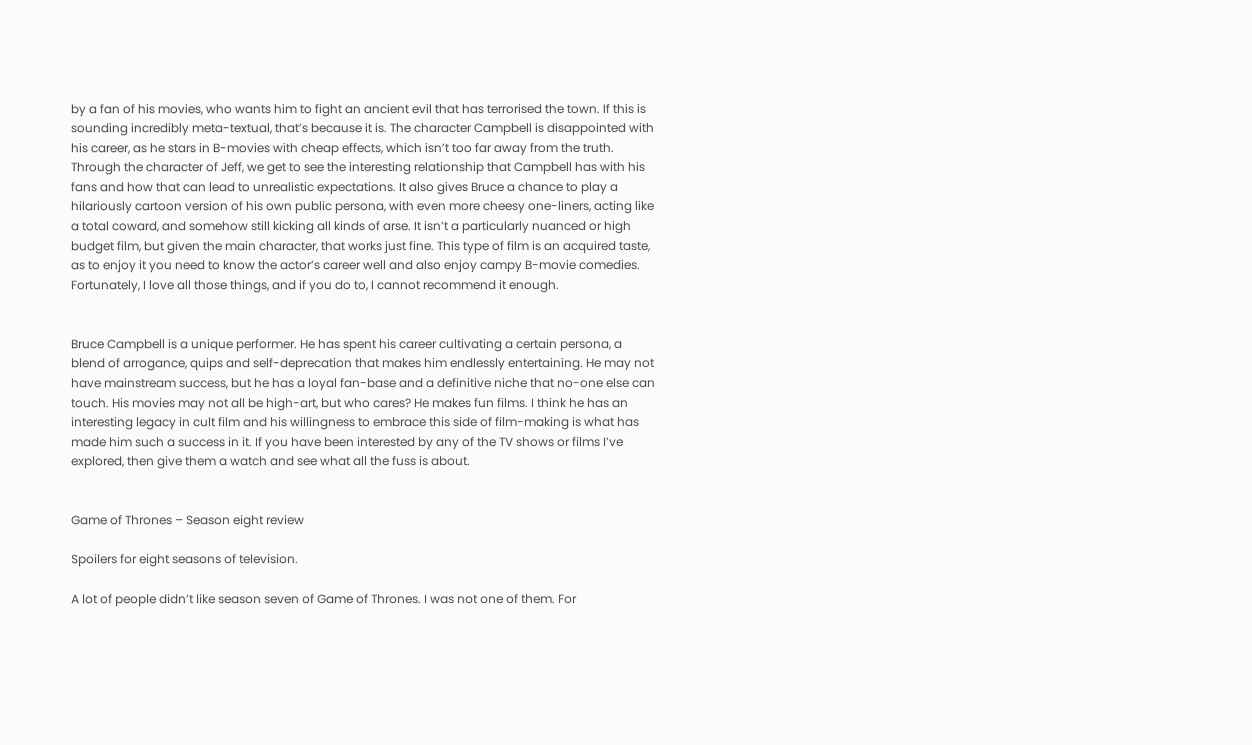by a fan of his movies, who wants him to fight an ancient evil that has terrorised the town. If this is sounding incredibly meta-textual, that’s because it is. The character Campbell is disappointed with his career, as he stars in B-movies with cheap effects, which isn’t too far away from the truth. Through the character of Jeff, we get to see the interesting relationship that Campbell has with his fans and how that can lead to unrealistic expectations. It also gives Bruce a chance to play a hilariously cartoon version of his own public persona, with even more cheesy one-liners, acting like a total coward, and somehow still kicking all kinds of arse. It isn’t a particularly nuanced or high budget film, but given the main character, that works just fine. This type of film is an acquired taste, as to enjoy it you need to know the actor’s career well and also enjoy campy B-movie comedies. Fortunately, I love all those things, and if you do to, I cannot recommend it enough.


Bruce Campbell is a unique performer. He has spent his career cultivating a certain persona, a blend of arrogance, quips and self-deprecation that makes him endlessly entertaining. He may not have mainstream success, but he has a loyal fan-base and a definitive niche that no-one else can touch. His movies may not all be high-art, but who cares? He makes fun films. I think he has an interesting legacy in cult film and his willingness to embrace this side of film-making is what has made him such a success in it. If you have been interested by any of the TV shows or films I’ve explored, then give them a watch and see what all the fuss is about.


Game of Thrones – Season eight review

Spoilers for eight seasons of television.

A lot of people didn’t like season seven of Game of Thrones. I was not one of them. For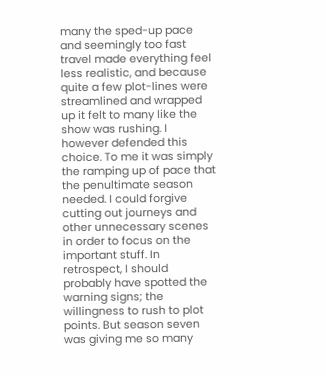many the sped-up pace and seemingly too fast travel made everything feel less realistic, and because quite a few plot-lines were streamlined and wrapped up it felt to many like the show was rushing. I however defended this choice. To me it was simply the ramping up of pace that the penultimate season needed. I could forgive cutting out journeys and other unnecessary scenes in order to focus on the important stuff. In retrospect, I should probably have spotted the warning signs; the willingness to rush to plot points. But season seven was giving me so many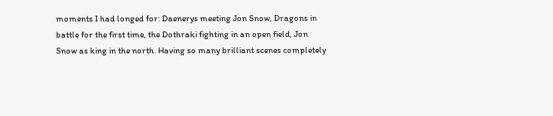moments I had longed for: Daenerys meeting Jon Snow, Dragons in battle for the first time, the Dothraki fighting in an open field, Jon Snow as king in the north. Having so many brilliant scenes completely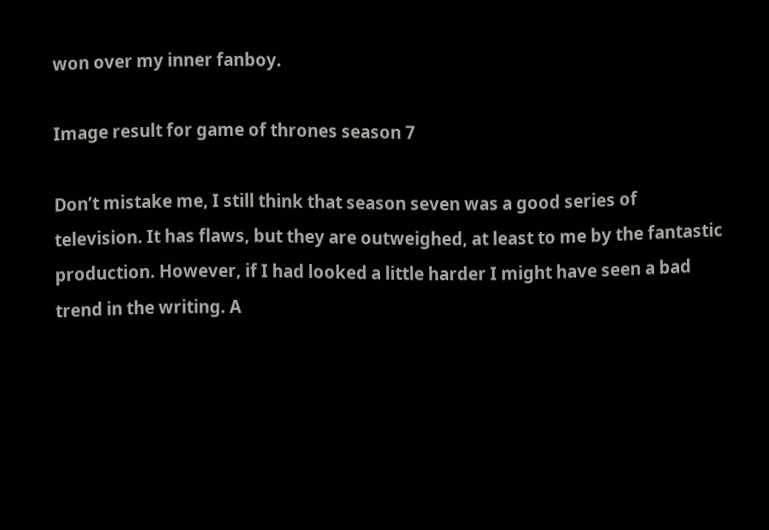won over my inner fanboy.

Image result for game of thrones season 7

Don’t mistake me, I still think that season seven was a good series of television. It has flaws, but they are outweighed, at least to me by the fantastic production. However, if I had looked a little harder I might have seen a bad trend in the writing. A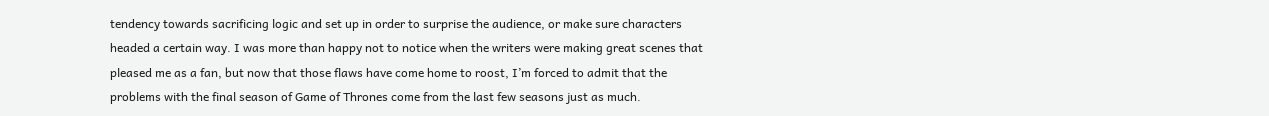tendency towards sacrificing logic and set up in order to surprise the audience, or make sure characters headed a certain way. I was more than happy not to notice when the writers were making great scenes that pleased me as a fan, but now that those flaws have come home to roost, I’m forced to admit that the problems with the final season of Game of Thrones come from the last few seasons just as much.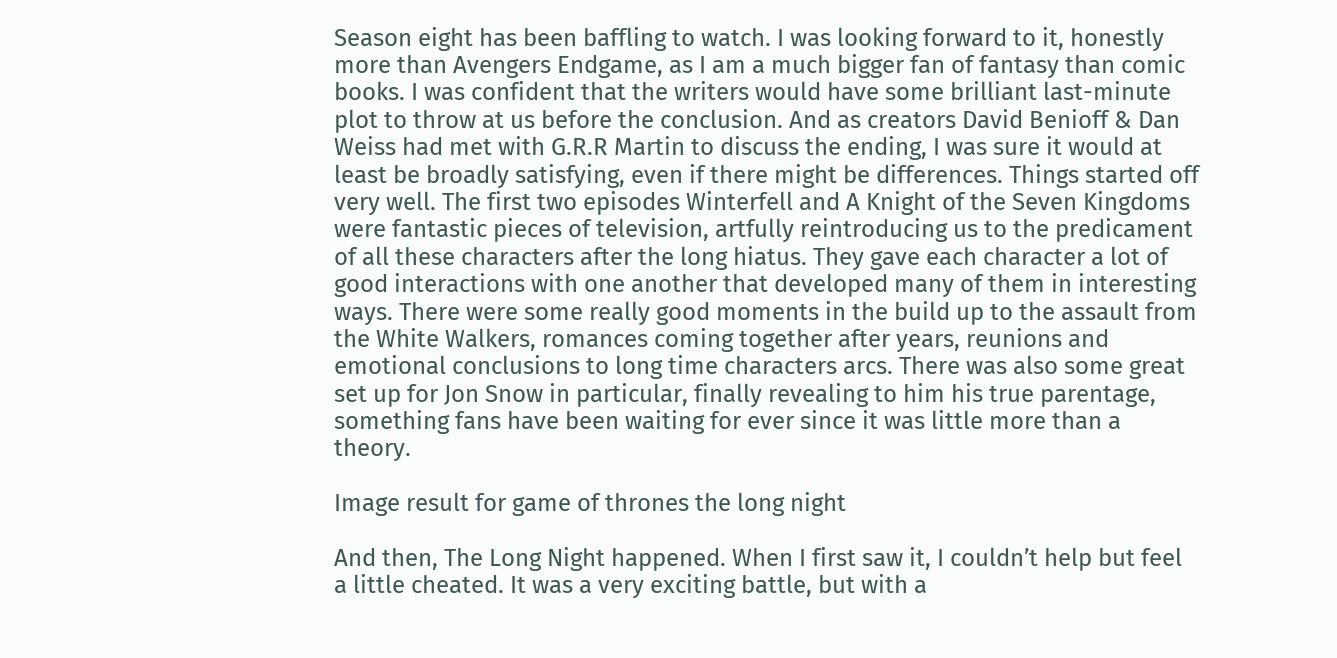Season eight has been baffling to watch. I was looking forward to it, honestly more than Avengers Endgame, as I am a much bigger fan of fantasy than comic books. I was confident that the writers would have some brilliant last-minute plot to throw at us before the conclusion. And as creators David Benioff & Dan Weiss had met with G.R.R Martin to discuss the ending, I was sure it would at least be broadly satisfying, even if there might be differences. Things started off very well. The first two episodes Winterfell and A Knight of the Seven Kingdoms were fantastic pieces of television, artfully reintroducing us to the predicament of all these characters after the long hiatus. They gave each character a lot of good interactions with one another that developed many of them in interesting ways. There were some really good moments in the build up to the assault from the White Walkers, romances coming together after years, reunions and emotional conclusions to long time characters arcs. There was also some great set up for Jon Snow in particular, finally revealing to him his true parentage, something fans have been waiting for ever since it was little more than a theory.

Image result for game of thrones the long night

And then, The Long Night happened. When I first saw it, I couldn’t help but feel a little cheated. It was a very exciting battle, but with a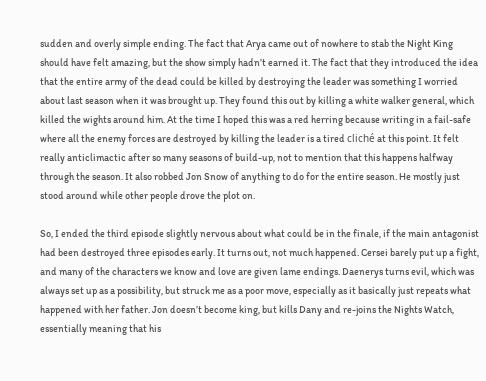sudden and overly simple ending. The fact that Arya came out of nowhere to stab the Night King should have felt amazing, but the show simply hadn’t earned it. The fact that they introduced the idea that the entire army of the dead could be killed by destroying the leader was something I worried about last season when it was brought up. They found this out by killing a white walker general, which killed the wights around him. At the time I hoped this was a red herring because writing in a fail-safe where all the enemy forces are destroyed by killing the leader is a tired cliché at this point. It felt really anticlimactic after so many seasons of build-up, not to mention that this happens halfway through the season. It also robbed Jon Snow of anything to do for the entire season. He mostly just stood around while other people drove the plot on.

So, I ended the third episode slightly nervous about what could be in the finale, if the main antagonist had been destroyed three episodes early. It turns out, not much happened. Cersei barely put up a fight, and many of the characters we know and love are given lame endings. Daenerys turns evil, which was always set up as a possibility, but struck me as a poor move, especially as it basically just repeats what happened with her father. Jon doesn’t become king, but kills Dany and re-joins the Nights Watch, essentially meaning that his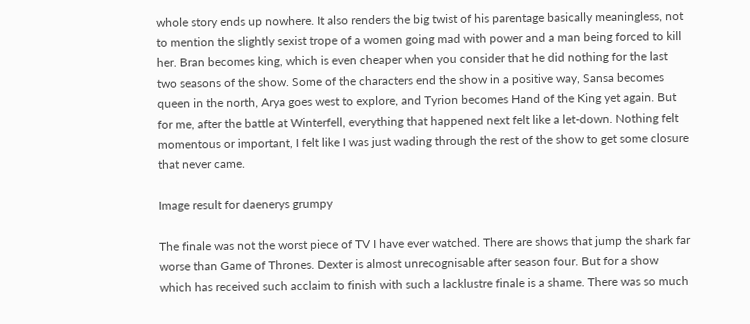whole story ends up nowhere. It also renders the big twist of his parentage basically meaningless, not to mention the slightly sexist trope of a women going mad with power and a man being forced to kill her. Bran becomes king, which is even cheaper when you consider that he did nothing for the last two seasons of the show. Some of the characters end the show in a positive way, Sansa becomes queen in the north, Arya goes west to explore, and Tyrion becomes Hand of the King yet again. But for me, after the battle at Winterfell, everything that happened next felt like a let-down. Nothing felt momentous or important, I felt like I was just wading through the rest of the show to get some closure that never came.

Image result for daenerys grumpy

The finale was not the worst piece of TV I have ever watched. There are shows that jump the shark far worse than Game of Thrones. Dexter is almost unrecognisable after season four. But for a show which has received such acclaim to finish with such a lacklustre finale is a shame. There was so much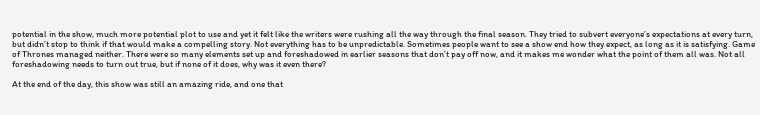potential in the show, much more potential plot to use and yet it felt like the writers were rushing all the way through the final season. They tried to subvert everyone’s expectations at every turn, but didn’t stop to think if that would make a compelling story. Not everything has to be unpredictable. Sometimes people want to see a show end how they expect, as long as it is satisfying. Game of Thrones managed neither. There were so many elements set up and foreshadowed in earlier seasons that don’t pay off now, and it makes me wonder what the point of them all was. Not all foreshadowing needs to turn out true, but if none of it does, why was it even there?

At the end of the day, this show was still an amazing ride, and one that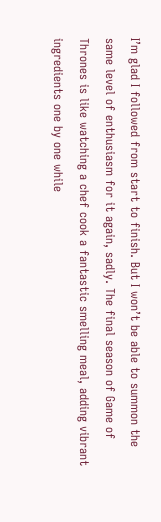I’m glad I followed from start to finish. But I won’t be able to summon the same level of enthusiasm for it again, sadly. The final season of Game of Thrones is like watching a chef cook a fantastic smelling meal, adding vibrant ingredients one by one while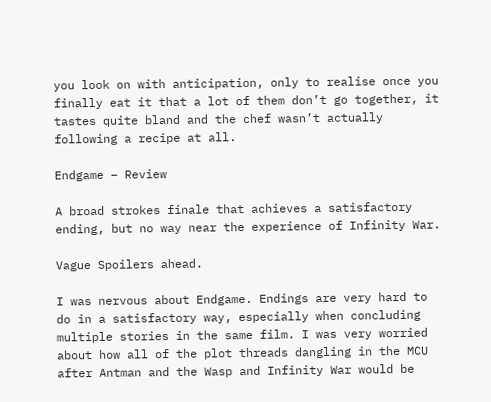you look on with anticipation, only to realise once you finally eat it that a lot of them don’t go together, it tastes quite bland and the chef wasn’t actually following a recipe at all.

Endgame – Review

A broad strokes finale that achieves a satisfactory ending, but no way near the experience of Infinity War.

Vague Spoilers ahead.

I was nervous about Endgame. Endings are very hard to do in a satisfactory way, especially when concluding multiple stories in the same film. I was very worried about how all of the plot threads dangling in the MCU after Antman and the Wasp and Infinity War would be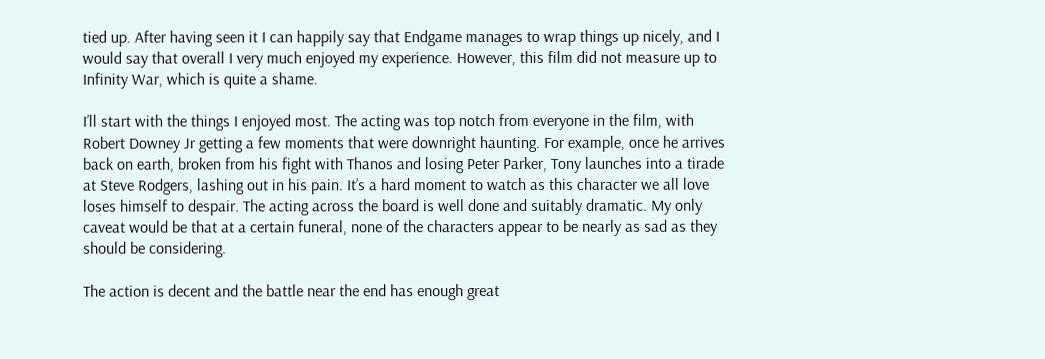tied up. After having seen it I can happily say that Endgame manages to wrap things up nicely, and I would say that overall I very much enjoyed my experience. However, this film did not measure up to Infinity War, which is quite a shame.

I’ll start with the things I enjoyed most. The acting was top notch from everyone in the film, with Robert Downey Jr getting a few moments that were downright haunting. For example, once he arrives back on earth, broken from his fight with Thanos and losing Peter Parker, Tony launches into a tirade at Steve Rodgers, lashing out in his pain. It’s a hard moment to watch as this character we all love loses himself to despair. The acting across the board is well done and suitably dramatic. My only caveat would be that at a certain funeral, none of the characters appear to be nearly as sad as they should be considering.

The action is decent and the battle near the end has enough great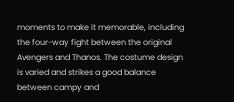moments to make it memorable, including the four-way fight between the original Avengers and Thanos. The costume design is varied and strikes a good balance between campy and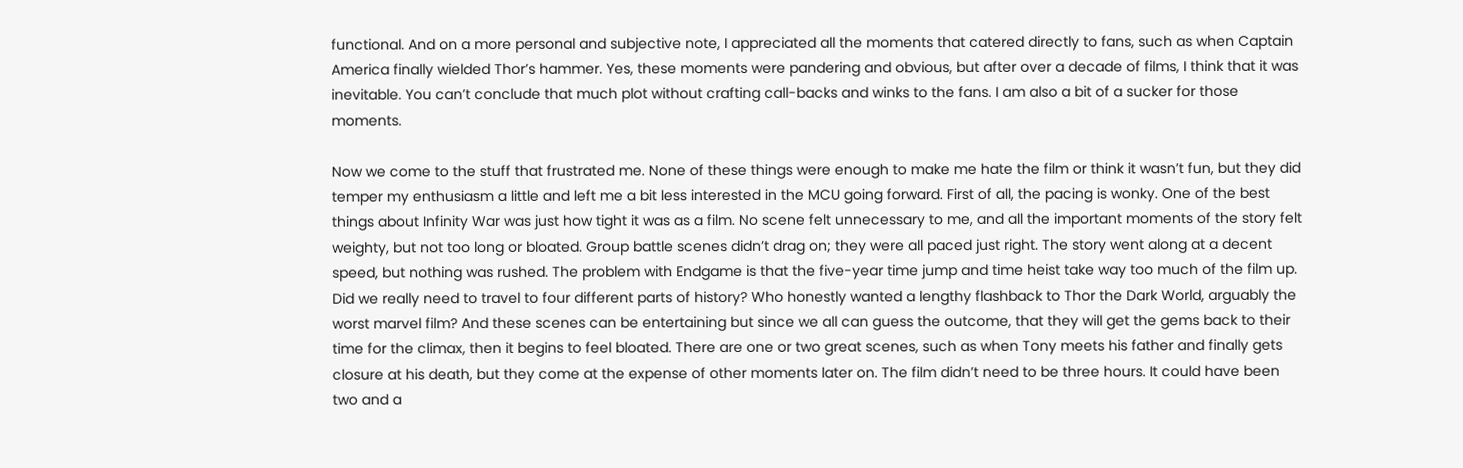functional. And on a more personal and subjective note, I appreciated all the moments that catered directly to fans, such as when Captain America finally wielded Thor’s hammer. Yes, these moments were pandering and obvious, but after over a decade of films, I think that it was inevitable. You can’t conclude that much plot without crafting call-backs and winks to the fans. I am also a bit of a sucker for those moments.

Now we come to the stuff that frustrated me. None of these things were enough to make me hate the film or think it wasn’t fun, but they did temper my enthusiasm a little and left me a bit less interested in the MCU going forward. First of all, the pacing is wonky. One of the best things about Infinity War was just how tight it was as a film. No scene felt unnecessary to me, and all the important moments of the story felt weighty, but not too long or bloated. Group battle scenes didn’t drag on; they were all paced just right. The story went along at a decent speed, but nothing was rushed. The problem with Endgame is that the five-year time jump and time heist take way too much of the film up. Did we really need to travel to four different parts of history? Who honestly wanted a lengthy flashback to Thor the Dark World, arguably the worst marvel film? And these scenes can be entertaining but since we all can guess the outcome, that they will get the gems back to their time for the climax, then it begins to feel bloated. There are one or two great scenes, such as when Tony meets his father and finally gets closure at his death, but they come at the expense of other moments later on. The film didn’t need to be three hours. It could have been two and a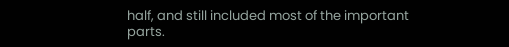half, and still included most of the important parts.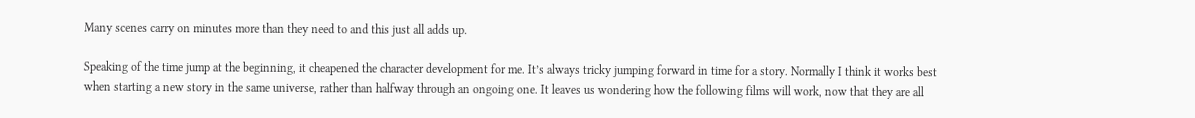Many scenes carry on minutes more than they need to and this just all adds up.

Speaking of the time jump at the beginning, it cheapened the character development for me. It’s always tricky jumping forward in time for a story. Normally I think it works best when starting a new story in the same universe, rather than halfway through an ongoing one. It leaves us wondering how the following films will work, now that they are all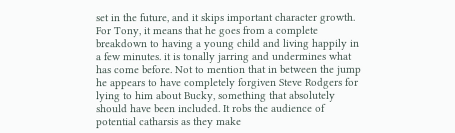set in the future, and it skips important character growth. For Tony, it means that he goes from a complete breakdown to having a young child and living happily in a few minutes. it is tonally jarring and undermines what has come before. Not to mention that in between the jump he appears to have completely forgiven Steve Rodgers for lying to him about Bucky, something that absolutely should have been included. It robs the audience of potential catharsis as they make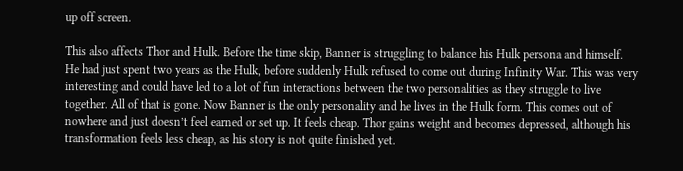up off screen.

This also affects Thor and Hulk. Before the time skip, Banner is struggling to balance his Hulk persona and himself. He had just spent two years as the Hulk, before suddenly Hulk refused to come out during Infinity War. This was very interesting and could have led to a lot of fun interactions between the two personalities as they struggle to live together. All of that is gone. Now Banner is the only personality and he lives in the Hulk form. This comes out of nowhere and just doesn’t feel earned or set up. It feels cheap. Thor gains weight and becomes depressed, although his transformation feels less cheap, as his story is not quite finished yet.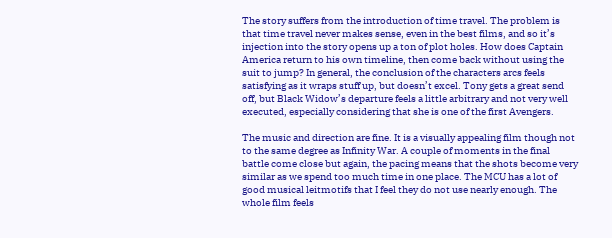The story suffers from the introduction of time travel. The problem is that time travel never makes sense, even in the best films, and so it’s injection into the story opens up a ton of plot holes. How does Captain America return to his own timeline, then come back without using the suit to jump? In general, the conclusion of the characters arcs feels satisfying as it wraps stuff up, but doesn’t excel. Tony gets a great send off, but Black Widow’s departure feels a little arbitrary and not very well executed, especially considering that she is one of the first Avengers.

The music and direction are fine. It is a visually appealing film though not to the same degree as Infinity War. A couple of moments in the final battle come close but again, the pacing means that the shots become very similar as we spend too much time in one place. The MCU has a lot of good musical leitmotifs that I feel they do not use nearly enough. The whole film feels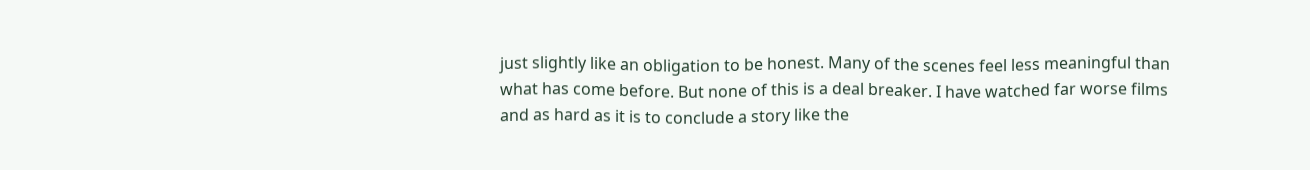just slightly like an obligation to be honest. Many of the scenes feel less meaningful than what has come before. But none of this is a deal breaker. I have watched far worse films and as hard as it is to conclude a story like the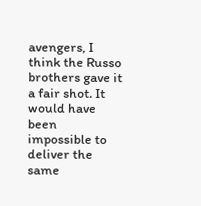avengers, I think the Russo brothers gave it a fair shot. It would have been impossible to deliver the same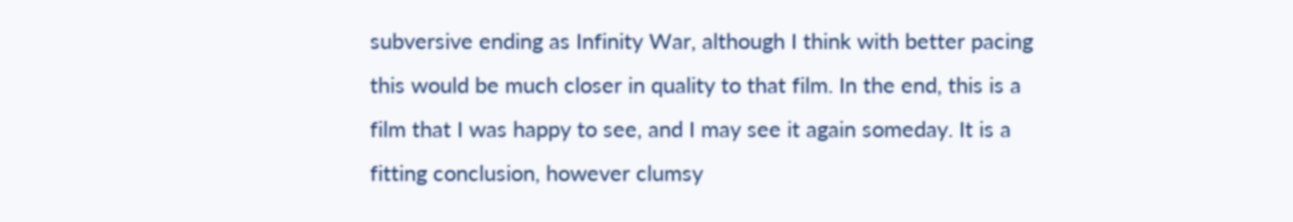subversive ending as Infinity War, although I think with better pacing this would be much closer in quality to that film. In the end, this is a film that I was happy to see, and I may see it again someday. It is a fitting conclusion, however clumsy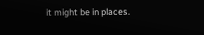it might be in places.